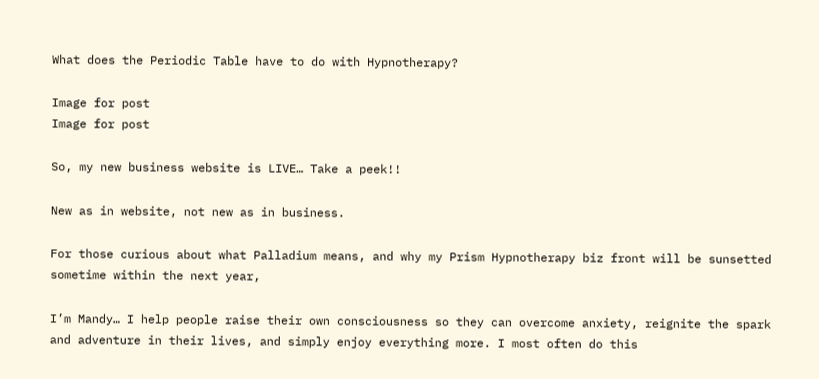What does the Periodic Table have to do with Hypnotherapy?

Image for post
Image for post

So, my new business website is LIVE… Take a peek!!

New as in website, not new as in business.

For those curious about what Palladium means, and why my Prism Hypnotherapy biz front will be sunsetted sometime within the next year,

I’m Mandy… I help people raise their own consciousness so they can overcome anxiety, reignite the spark and adventure in their lives, and simply enjoy everything more. I most often do this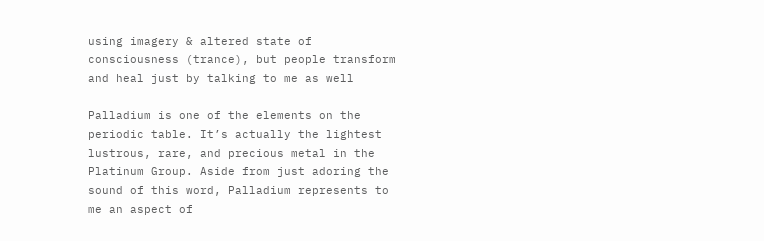using imagery & altered state of consciousness (trance), but people transform and heal just by talking to me as well

Palladium is one of the elements on the periodic table. It’s actually the lightest lustrous, rare, and precious metal in the Platinum Group. Aside from just adoring the sound of this word, Palladium represents to me an aspect of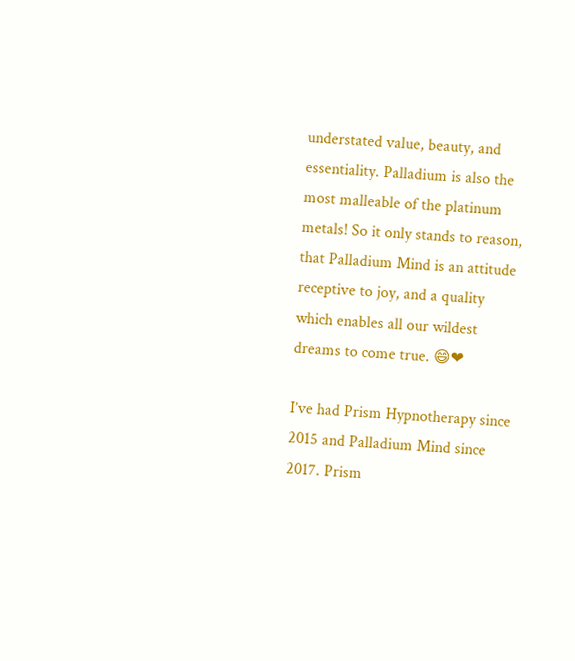understated value, beauty, and essentiality. Palladium is also the most malleable of the platinum metals! So it only stands to reason, that Palladium Mind is an attitude receptive to joy, and a quality which enables all our wildest dreams to come true. 😄❤

I’ve had Prism Hypnotherapy since 2015 and Palladium Mind since 2017. Prism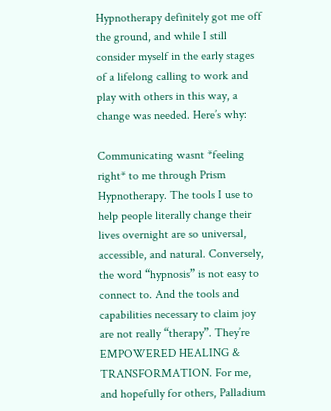Hypnotherapy definitely got me off the ground, and while I still consider myself in the early stages of a lifelong calling to work and play with others in this way, a change was needed. Here’s why:

Communicating wasnt *feeling right* to me through Prism Hypnotherapy. The tools I use to help people literally change their lives overnight are so universal, accessible, and natural. Conversely, the word “hypnosis” is not easy to connect to. And the tools and capabilities necessary to claim joy are not really “therapy”. They’re EMPOWERED HEALING & TRANSFORMATION. For me, and hopefully for others, Palladium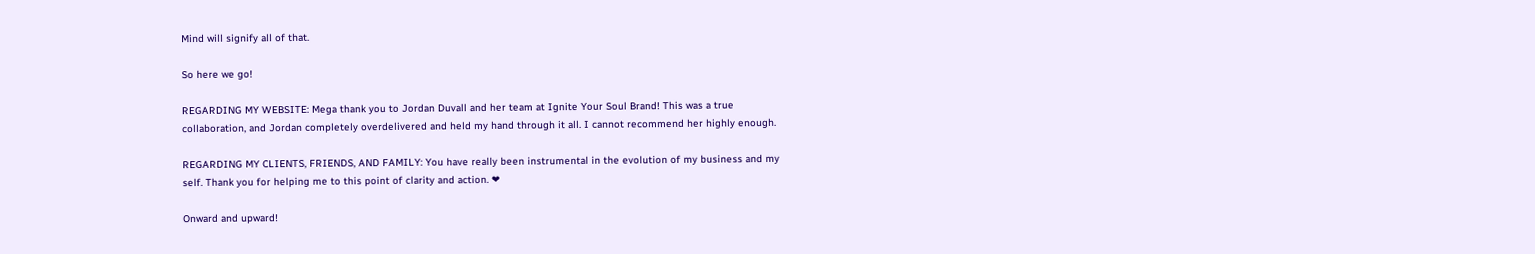Mind will signify all of that.

So here we go!

REGARDING MY WEBSITE: Mega thank you to Jordan Duvall and her team at Ignite Your Soul Brand! This was a true collaboration, and Jordan completely overdelivered and held my hand through it all. I cannot recommend her highly enough.

REGARDING MY CLIENTS, FRIENDS, AND FAMILY: You have really been instrumental in the evolution of my business and my self. Thank you for helping me to this point of clarity and action. ❤

Onward and upward!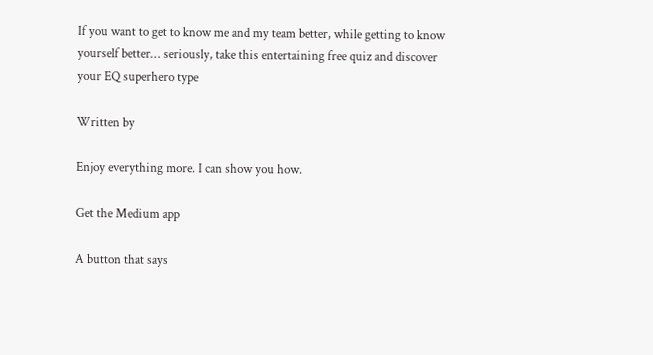If you want to get to know me and my team better, while getting to know yourself better… seriously, take this entertaining free quiz and discover your EQ superhero type

Written by

Enjoy everything more. I can show you how.

Get the Medium app

A button that says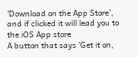'Download on the App Store', and if clicked it will lead you to the iOS App store
A button that says 'Get it on,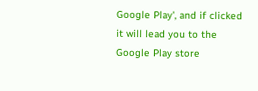Google Play', and if clicked it will lead you to the Google Play store